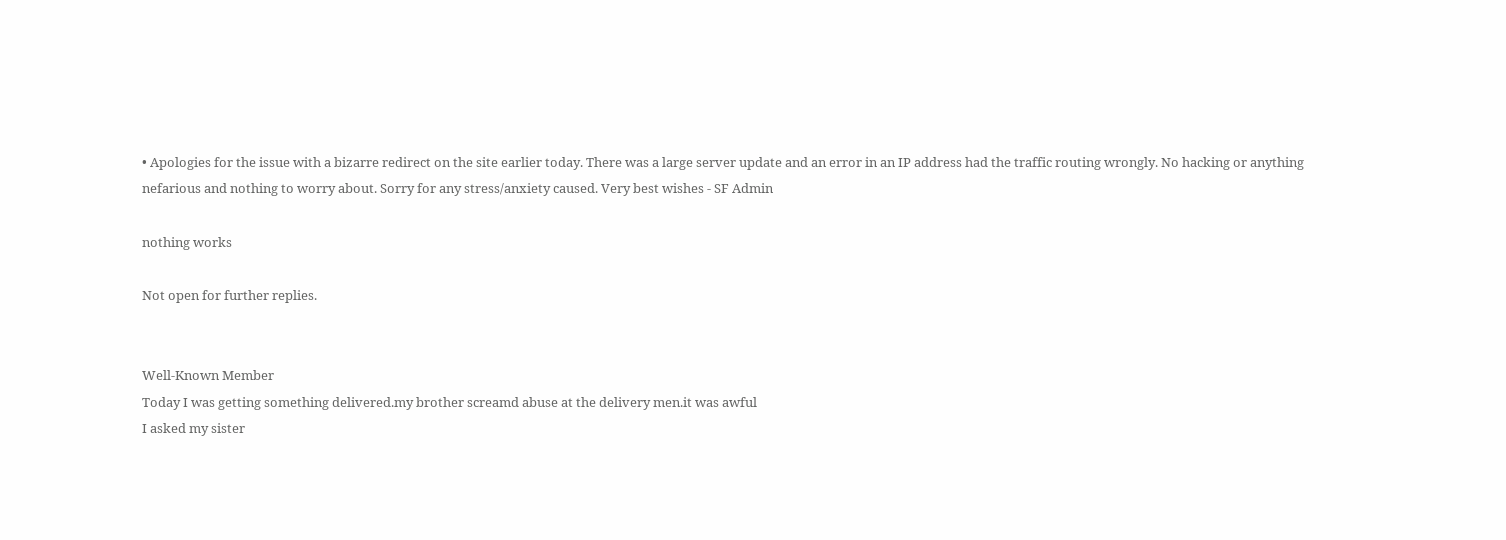• Apologies for the issue with a bizarre redirect on the site earlier today. There was a large server update and an error in an IP address had the traffic routing wrongly. No hacking or anything nefarious and nothing to worry about. Sorry for any stress/anxiety caused. Very best wishes - SF Admin

nothing works

Not open for further replies.


Well-Known Member
Today I was getting something delivered.my brother screamd abuse at the delivery men.it was awful
I asked my sister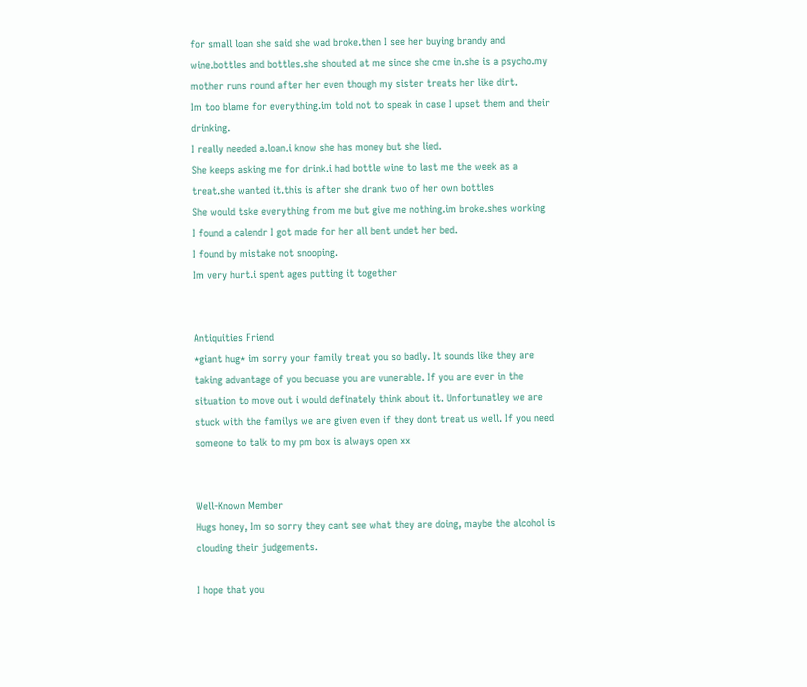for small loan she said she wad broke.then I see her buying brandy and wine.bottles and bottles.she shouted at me since she cme in.she is a psycho.my mother runs round after her even though my sister treats her like dirt.
Im too blame for everything.im told not to speak in case I upset them and their drinking.
I really needed a.loan.i know she has money but she lied.
She keeps asking me for drink.i had bottle wine to last me the week as a treat.she wanted it.this is after she drank two of her own bottles
She would tske everything from me but give me nothing.im broke.shes working
I found a calendr I got made for her all bent undet her bed.
I found by mistake not snooping.
Im very hurt.i spent ages putting it together


Antiquities Friend
*giant hug* im sorry your family treat you so badly. It sounds like they are taking advantage of you becuase you are vunerable. If you are ever in the situation to move out i would definately think about it. Unfortunatley we are stuck with the familys we are given even if they dont treat us well. If you need someone to talk to my pm box is always open xx


Well-Known Member
Hugs honey, Im so sorry they cant see what they are doing, maybe the alcohol is clouding their judgements.

I hope that you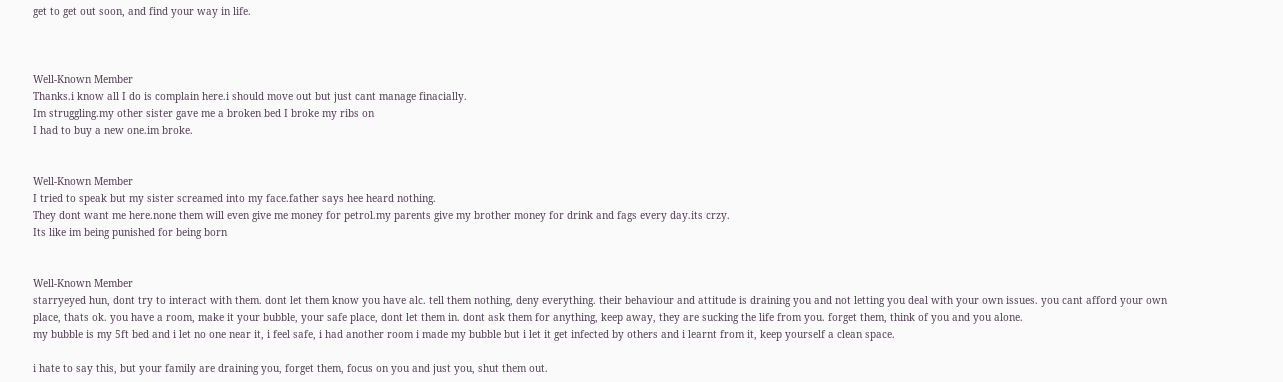get to get out soon, and find your way in life.



Well-Known Member
Thanks.i know all I do is complain here.i should move out but just cant manage finacially.
Im struggling.my other sister gave me a broken bed I broke my ribs on
I had to buy a new one.im broke.


Well-Known Member
I tried to speak but my sister screamed into my face.father says hee heard nothing.
They dont want me here.none them will even give me money for petrol.my parents give my brother money for drink and fags every day.its crzy.
Its like im being punished for being born


Well-Known Member
starryeyed hun, dont try to interact with them. dont let them know you have alc. tell them nothing, deny everything. their behaviour and attitude is draining you and not letting you deal with your own issues. you cant afford your own place, thats ok. you have a room, make it your bubble, your safe place, dont let them in. dont ask them for anything, keep away, they are sucking the life from you. forget them, think of you and you alone.
my bubble is my 5ft bed and i let no one near it, i feel safe, i had another room i made my bubble but i let it get infected by others and i learnt from it, keep yourself a clean space.

i hate to say this, but your family are draining you, forget them, focus on you and just you, shut them out.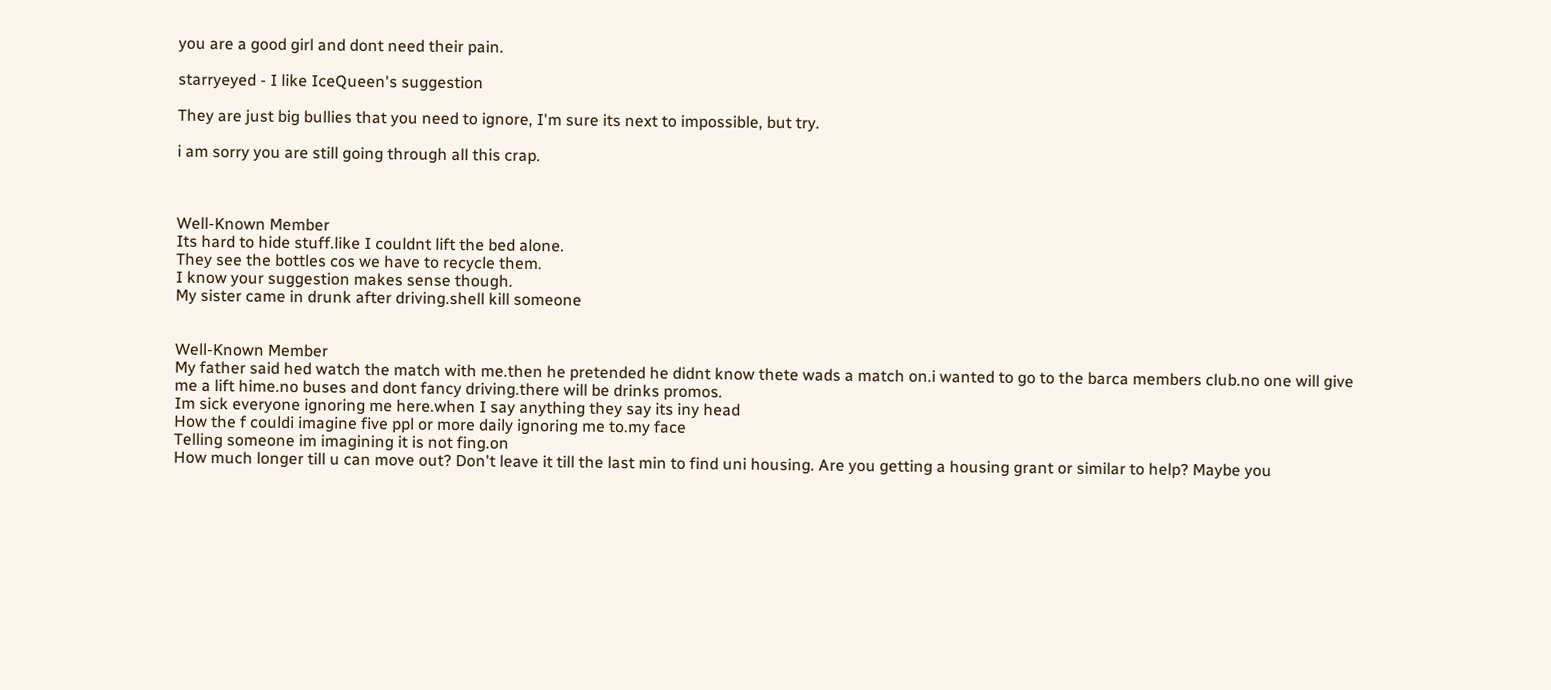you are a good girl and dont need their pain.

starryeyed - I like IceQueen's suggestion

They are just big bullies that you need to ignore, I'm sure its next to impossible, but try.

i am sorry you are still going through all this crap.



Well-Known Member
Its hard to hide stuff.like I couldnt lift the bed alone.
They see the bottles cos we have to recycle them.
I know your suggestion makes sense though.
My sister came in drunk after driving.shell kill someone


Well-Known Member
My father said hed watch the match with me.then he pretended he didnt know thete wads a match on.i wanted to go to the barca members club.no one will give me a lift hime.no buses and dont fancy driving.there will be drinks promos.
Im sick everyone ignoring me here.when I say anything they say its iny head
How the f couldi imagine five ppl or more daily ignoring me to.my face
Telling someone im imagining it is not fing.on
How much longer till u can move out? Don't leave it till the last min to find uni housing. Are you getting a housing grant or similar to help? Maybe you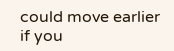could move earlier if you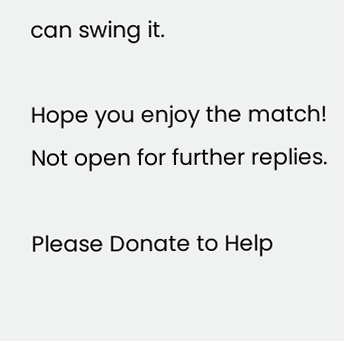can swing it.

Hope you enjoy the match!
Not open for further replies.

Please Donate to Help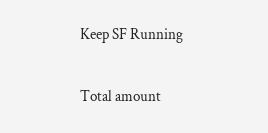Keep SF Running

Total amount